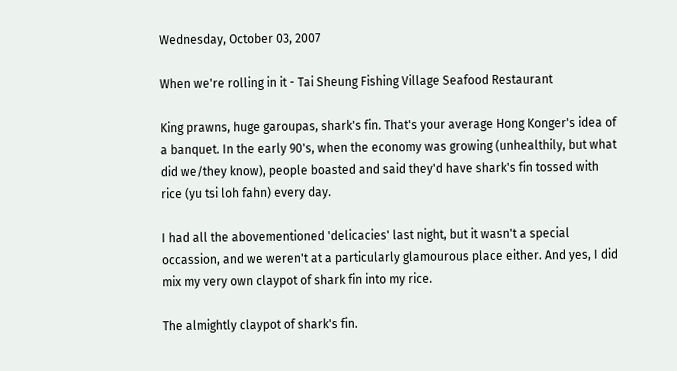Wednesday, October 03, 2007

When we're rolling in it - Tai Sheung Fishing Village Seafood Restaurant

King prawns, huge garoupas, shark's fin. That's your average Hong Konger's idea of a banquet. In the early 90's, when the economy was growing (unhealthily, but what did we/they know), people boasted and said they'd have shark's fin tossed with rice (yu tsi loh fahn) every day.

I had all the abovementioned 'delicacies' last night, but it wasn't a special occassion, and we weren't at a particularly glamourous place either. And yes, I did mix my very own claypot of shark fin into my rice.

The almightly claypot of shark's fin.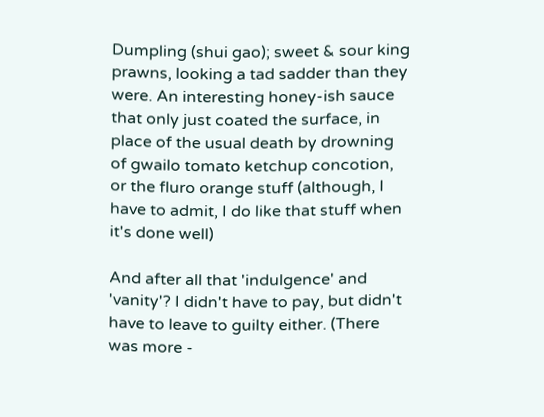Dumpling (shui gao); sweet & sour king prawns, looking a tad sadder than they were. An interesting honey-ish sauce that only just coated the surface, in place of the usual death by drowning of gwailo tomato ketchup concotion, or the fluro orange stuff (although, I have to admit, I do like that stuff when it's done well)

And after all that 'indulgence' and 'vanity'? I didn't have to pay, but didn't have to leave to guilty either. (There was more -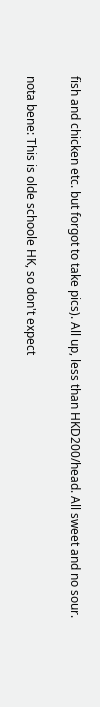fish and chicken etc. but forgot to take pics). All up, less than HKD200/head. All sweet and no sour.

nota bene: This is olde schoole HK, so don't expect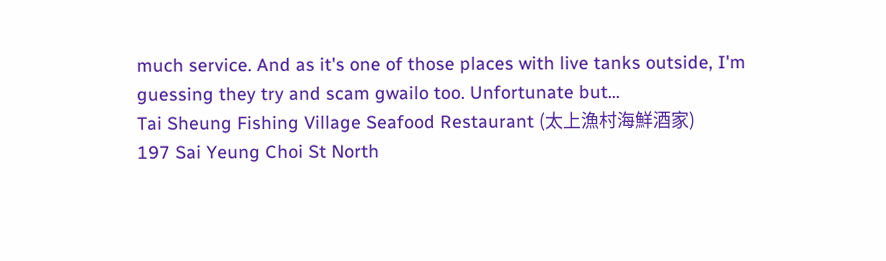much service. And as it's one of those places with live tanks outside, I'm guessing they try and scam gwailo too. Unfortunate but...
Tai Sheung Fishing Village Seafood Restaurant (太上漁村海鮮酒家)
197 Sai Yeung Choi St North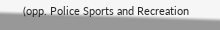(opp. Police Sports and Recreation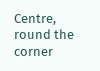Centre, round the corner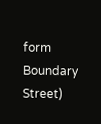form Boundary Street)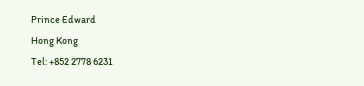Prince Edward
Hong Kong
Tel: +852 2778 6231